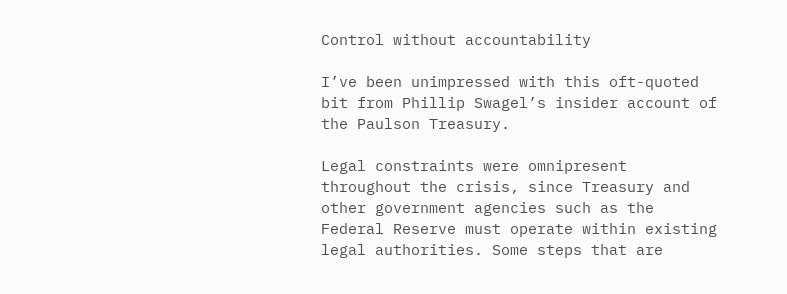Control without accountability

I’ve been unimpressed with this oft-quoted bit from Phillip Swagel’s insider account of the Paulson Treasury.

Legal constraints were omnipresent throughout the crisis, since Treasury and other government agencies such as the Federal Reserve must operate within existing legal authorities. Some steps that are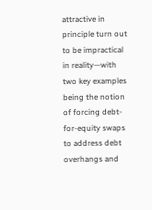attractive in principle turn out to be impractical in reality—with two key examples being the notion of forcing debt-for-equity swaps to address debt overhangs and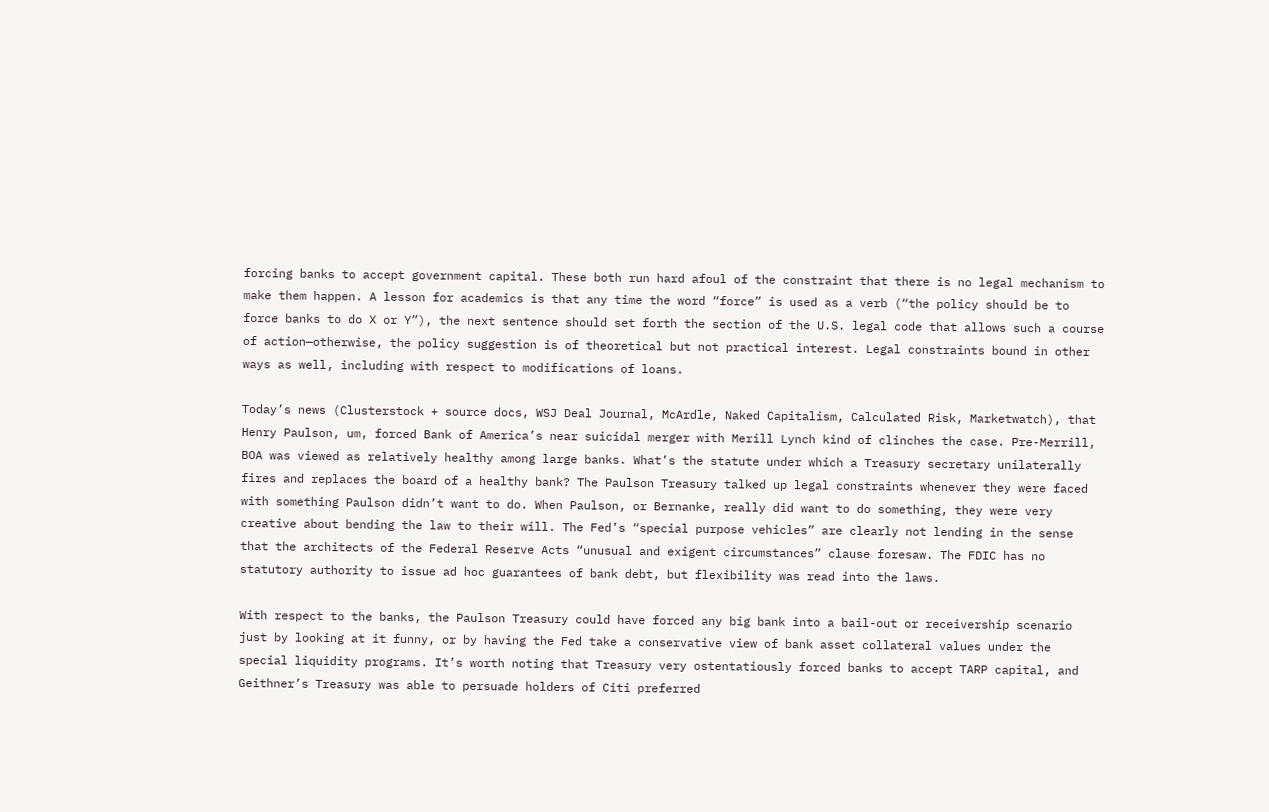forcing banks to accept government capital. These both run hard afoul of the constraint that there is no legal mechanism to make them happen. A lesson for academics is that any time the word “force” is used as a verb (“the policy should be to force banks to do X or Y”), the next sentence should set forth the section of the U.S. legal code that allows such a course of action—otherwise, the policy suggestion is of theoretical but not practical interest. Legal constraints bound in other ways as well, including with respect to modifications of loans.

Today’s news (Clusterstock + source docs, WSJ Deal Journal, McArdle, Naked Capitalism, Calculated Risk, Marketwatch), that Henry Paulson, um, forced Bank of America’s near suicidal merger with Merill Lynch kind of clinches the case. Pre-Merrill, BOA was viewed as relatively healthy among large banks. What’s the statute under which a Treasury secretary unilaterally fires and replaces the board of a healthy bank? The Paulson Treasury talked up legal constraints whenever they were faced with something Paulson didn’t want to do. When Paulson, or Bernanke, really did want to do something, they were very creative about bending the law to their will. The Fed’s “special purpose vehicles” are clearly not lending in the sense that the architects of the Federal Reserve Acts “unusual and exigent circumstances” clause foresaw. The FDIC has no statutory authority to issue ad hoc guarantees of bank debt, but flexibility was read into the laws.

With respect to the banks, the Paulson Treasury could have forced any big bank into a bail-out or receivership scenario just by looking at it funny, or by having the Fed take a conservative view of bank asset collateral values under the special liquidity programs. It’s worth noting that Treasury very ostentatiously forced banks to accept TARP capital, and Geithner’s Treasury was able to persuade holders of Citi preferred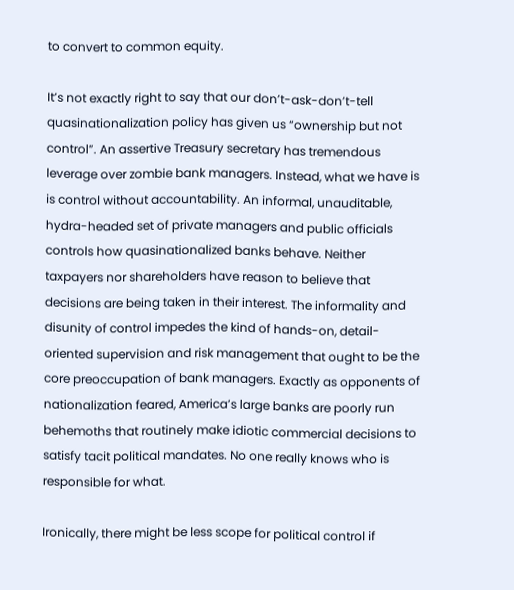to convert to common equity.

It’s not exactly right to say that our don’t-ask-don’t-tell quasinationalization policy has given us “ownership but not control”. An assertive Treasury secretary has tremendous leverage over zombie bank managers. Instead, what we have is is control without accountability. An informal, unauditable, hydra-headed set of private managers and public officials controls how quasinationalized banks behave. Neither taxpayers nor shareholders have reason to believe that decisions are being taken in their interest. The informality and disunity of control impedes the kind of hands-on, detail-oriented supervision and risk management that ought to be the core preoccupation of bank managers. Exactly as opponents of nationalization feared, America’s large banks are poorly run behemoths that routinely make idiotic commercial decisions to satisfy tacit political mandates. No one really knows who is responsible for what.

Ironically, there might be less scope for political control if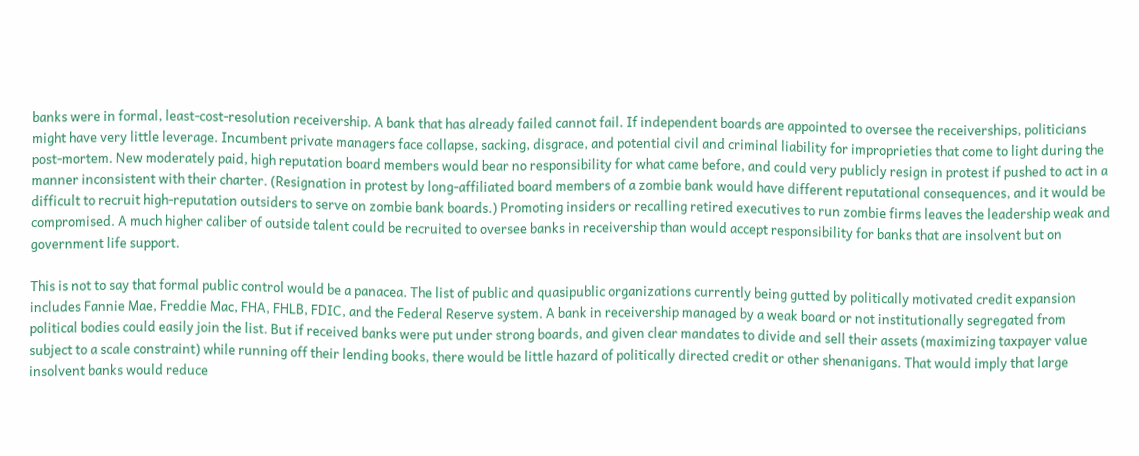banks were in formal, least-cost-resolution receivership. A bank that has already failed cannot fail. If independent boards are appointed to oversee the receiverships, politicians might have very little leverage. Incumbent private managers face collapse, sacking, disgrace, and potential civil and criminal liability for improprieties that come to light during the post-mortem. New moderately paid, high reputation board members would bear no responsibility for what came before, and could very publicly resign in protest if pushed to act in a manner inconsistent with their charter. (Resignation in protest by long-affiliated board members of a zombie bank would have different reputational consequences, and it would be difficult to recruit high-reputation outsiders to serve on zombie bank boards.) Promoting insiders or recalling retired executives to run zombie firms leaves the leadership weak and compromised. A much higher caliber of outside talent could be recruited to oversee banks in receivership than would accept responsibility for banks that are insolvent but on government life support.

This is not to say that formal public control would be a panacea. The list of public and quasipublic organizations currently being gutted by politically motivated credit expansion includes Fannie Mae, Freddie Mac, FHA, FHLB, FDIC, and the Federal Reserve system. A bank in receivership managed by a weak board or not institutionally segregated from political bodies could easily join the list. But if received banks were put under strong boards, and given clear mandates to divide and sell their assets (maximizing taxpayer value subject to a scale constraint) while running off their lending books, there would be little hazard of politically directed credit or other shenanigans. That would imply that large insolvent banks would reduce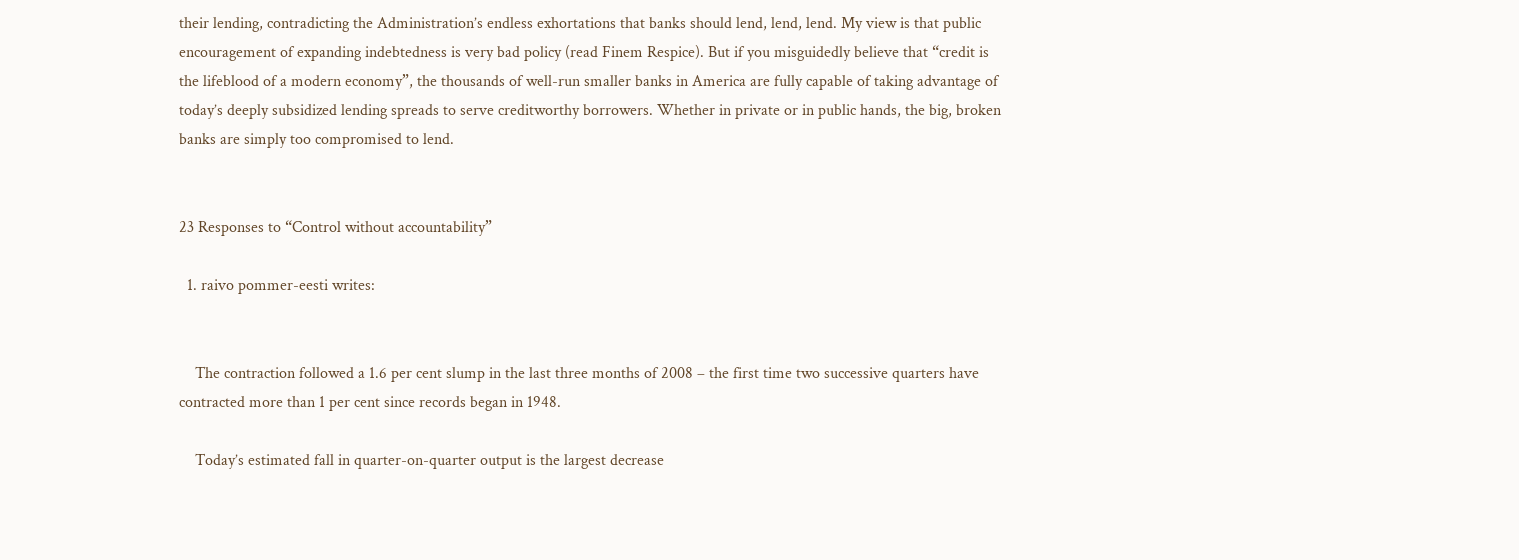their lending, contradicting the Administration’s endless exhortations that banks should lend, lend, lend. My view is that public encouragement of expanding indebtedness is very bad policy (read Finem Respice). But if you misguidedly believe that “credit is the lifeblood of a modern economy”, the thousands of well-run smaller banks in America are fully capable of taking advantage of today’s deeply subsidized lending spreads to serve creditworthy borrowers. Whether in private or in public hands, the big, broken banks are simply too compromised to lend.


23 Responses to “Control without accountability”

  1. raivo pommer-eesti writes:


    The contraction followed a 1.6 per cent slump in the last three months of 2008 – the first time two successive quarters have contracted more than 1 per cent since records began in 1948.

    Today’s estimated fall in quarter-on-quarter output is the largest decrease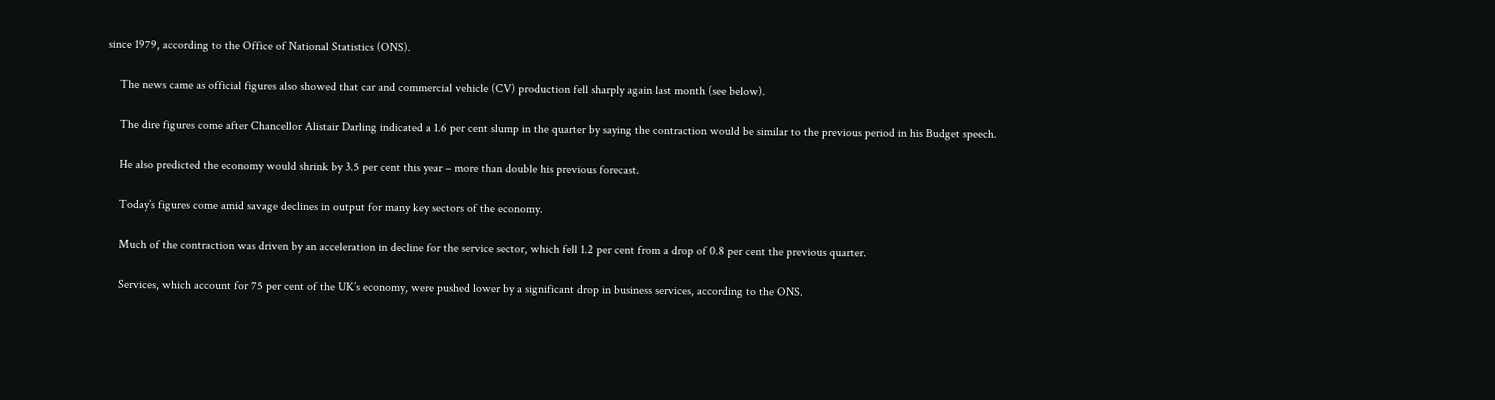since 1979, according to the Office of National Statistics (ONS).

    The news came as official figures also showed that car and commercial vehicle (CV) production fell sharply again last month (see below).

    The dire figures come after Chancellor Alistair Darling indicated a 1.6 per cent slump in the quarter by saying the contraction would be similar to the previous period in his Budget speech.

    He also predicted the economy would shrink by 3.5 per cent this year – more than double his previous forecast.

    Today’s figures come amid savage declines in output for many key sectors of the economy.

    Much of the contraction was driven by an acceleration in decline for the service sector, which fell 1.2 per cent from a drop of 0.8 per cent the previous quarter.

    Services, which account for 75 per cent of the UK’s economy, were pushed lower by a significant drop in business services, according to the ONS.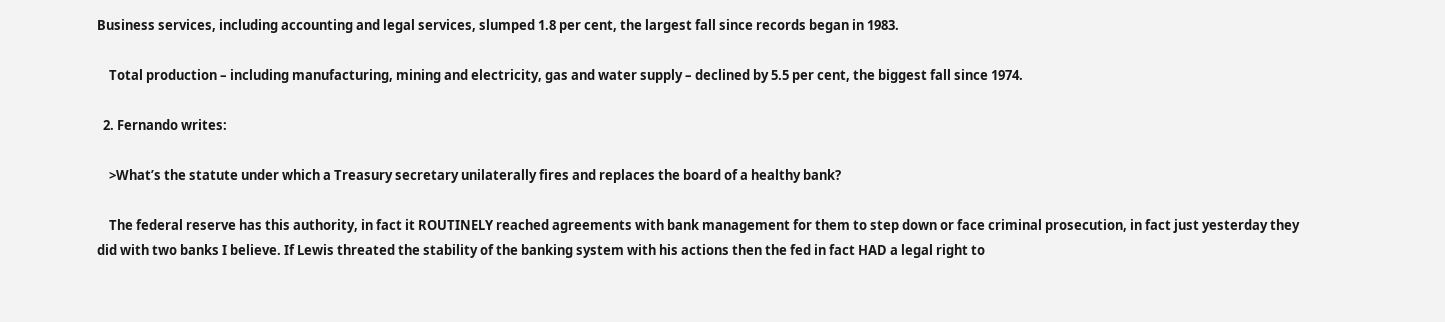Business services, including accounting and legal services, slumped 1.8 per cent, the largest fall since records began in 1983.

    Total production – including manufacturing, mining and electricity, gas and water supply – declined by 5.5 per cent, the biggest fall since 1974.

  2. Fernando writes:

    >What’s the statute under which a Treasury secretary unilaterally fires and replaces the board of a healthy bank?

    The federal reserve has this authority, in fact it ROUTINELY reached agreements with bank management for them to step down or face criminal prosecution, in fact just yesterday they did with two banks I believe. If Lewis threated the stability of the banking system with his actions then the fed in fact HAD a legal right to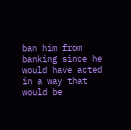ban him from banking since he would have acted in a way that would be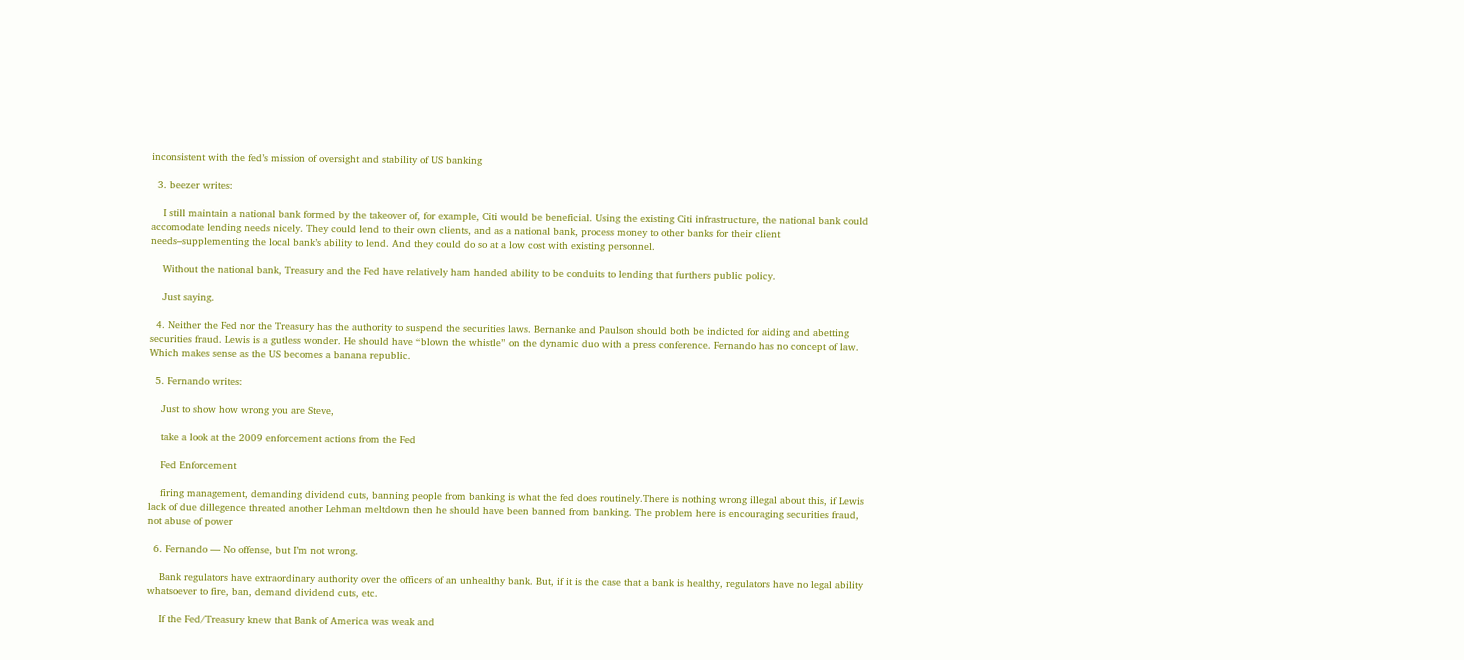inconsistent with the fed’s mission of oversight and stability of US banking

  3. beezer writes:

    I still maintain a national bank formed by the takeover of, for example, Citi would be beneficial. Using the existing Citi infrastructure, the national bank could accomodate lending needs nicely. They could lend to their own clients, and as a national bank, process money to other banks for their client needs–supplementing the local bank’s ability to lend. And they could do so at a low cost with existing personnel.

    Without the national bank, Treasury and the Fed have relatively ham handed ability to be conduits to lending that furthers public policy.

    Just saying.

  4. Neither the Fed nor the Treasury has the authority to suspend the securities laws. Bernanke and Paulson should both be indicted for aiding and abetting securities fraud. Lewis is a gutless wonder. He should have “blown the whistle” on the dynamic duo with a press conference. Fernando has no concept of law. Which makes sense as the US becomes a banana republic.

  5. Fernando writes:

    Just to show how wrong you are Steve,

    take a look at the 2009 enforcement actions from the Fed

    Fed Enforcement

    firing management, demanding dividend cuts, banning people from banking is what the fed does routinely.There is nothing wrong illegal about this, if Lewis lack of due dillegence threated another Lehman meltdown then he should have been banned from banking. The problem here is encouraging securities fraud, not abuse of power

  6. Fernando — No offense, but I’m not wrong.

    Bank regulators have extraordinary authority over the officers of an unhealthy bank. But, if it is the case that a bank is healthy, regulators have no legal ability whatsoever to fire, ban, demand dividend cuts, etc.

    If the Fed/Treasury knew that Bank of America was weak and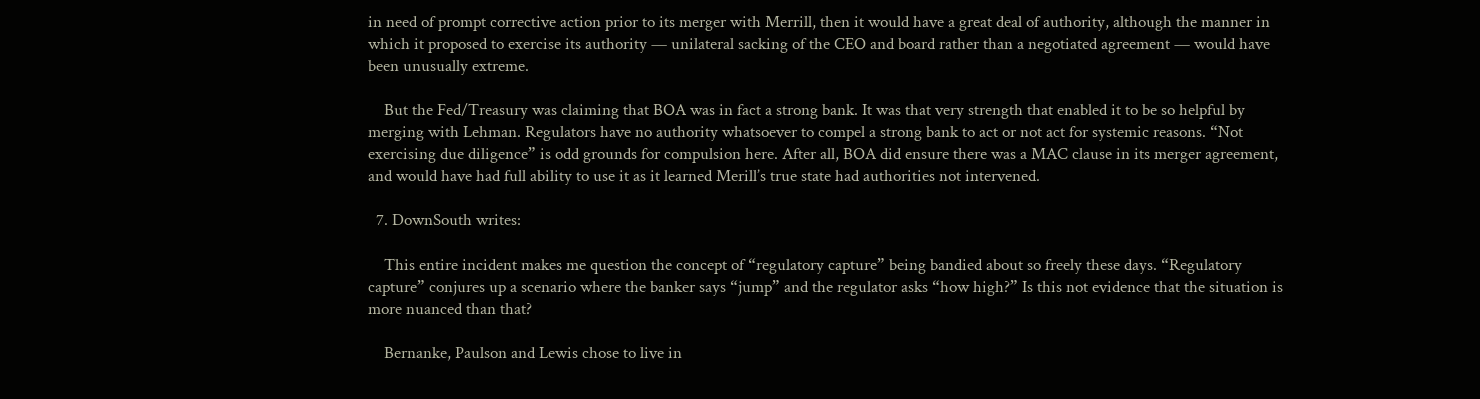in need of prompt corrective action prior to its merger with Merrill, then it would have a great deal of authority, although the manner in which it proposed to exercise its authority — unilateral sacking of the CEO and board rather than a negotiated agreement — would have been unusually extreme.

    But the Fed/Treasury was claiming that BOA was in fact a strong bank. It was that very strength that enabled it to be so helpful by merging with Lehman. Regulators have no authority whatsoever to compel a strong bank to act or not act for systemic reasons. “Not exercising due diligence” is odd grounds for compulsion here. After all, BOA did ensure there was a MAC clause in its merger agreement, and would have had full ability to use it as it learned Merill’s true state had authorities not intervened.

  7. DownSouth writes:

    This entire incident makes me question the concept of “regulatory capture” being bandied about so freely these days. “Regulatory capture” conjures up a scenario where the banker says “jump” and the regulator asks “how high?” Is this not evidence that the situation is more nuanced than that?

    Bernanke, Paulson and Lewis chose to live in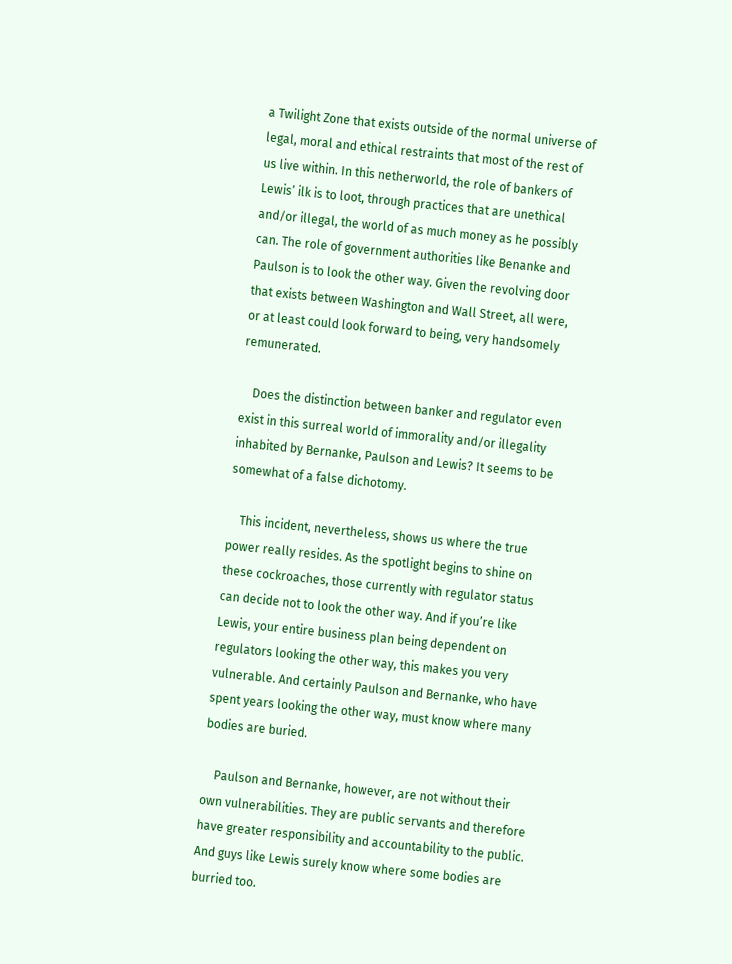a Twilight Zone that exists outside of the normal universe of legal, moral and ethical restraints that most of the rest of us live within. In this netherworld, the role of bankers of Lewis’ ilk is to loot, through practices that are unethical and/or illegal, the world of as much money as he possibly can. The role of government authorities like Benanke and Paulson is to look the other way. Given the revolving door that exists between Washington and Wall Street, all were, or at least could look forward to being, very handsomely remunerated.

    Does the distinction between banker and regulator even exist in this surreal world of immorality and/or illegality inhabited by Bernanke, Paulson and Lewis? It seems to be somewhat of a false dichotomy.

    This incident, nevertheless, shows us where the true power really resides. As the spotlight begins to shine on these cockroaches, those currently with regulator status can decide not to look the other way. And if you’re like Lewis, your entire business plan being dependent on regulators looking the other way, this makes you very vulnerable. And certainly Paulson and Bernanke, who have spent years looking the other way, must know where many bodies are buried.

    Paulson and Bernanke, however, are not without their own vulnerabilities. They are public servants and therefore have greater responsibility and accountability to the public. And guys like Lewis surely know where some bodies are burried too.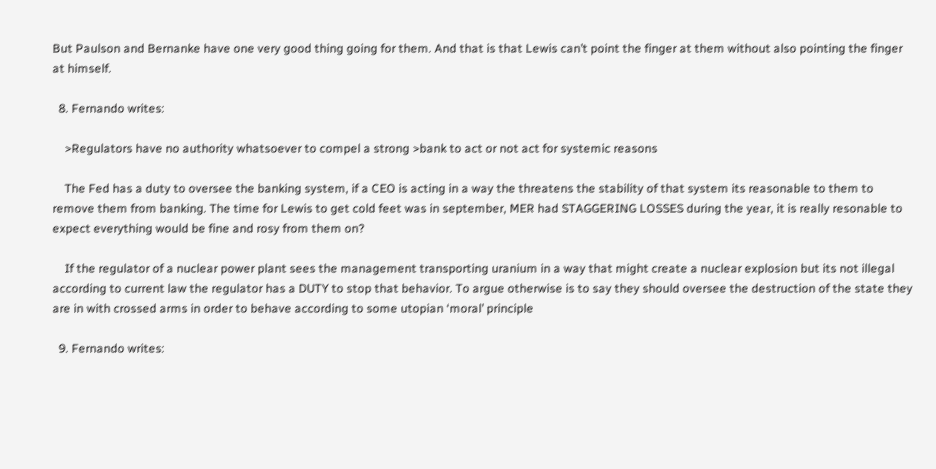But Paulson and Bernanke have one very good thing going for them. And that is that Lewis can’t point the finger at them without also pointing the finger at himself.

  8. Fernando writes:

    >Regulators have no authority whatsoever to compel a strong >bank to act or not act for systemic reasons

    The Fed has a duty to oversee the banking system, if a CEO is acting in a way the threatens the stability of that system its reasonable to them to remove them from banking. The time for Lewis to get cold feet was in september, MER had STAGGERING LOSSES during the year, it is really resonable to expect everything would be fine and rosy from them on?

    If the regulator of a nuclear power plant sees the management transporting uranium in a way that might create a nuclear explosion but its not illegal according to current law the regulator has a DUTY to stop that behavior. To argue otherwise is to say they should oversee the destruction of the state they are in with crossed arms in order to behave according to some utopian ‘moral’ principle

  9. Fernando writes: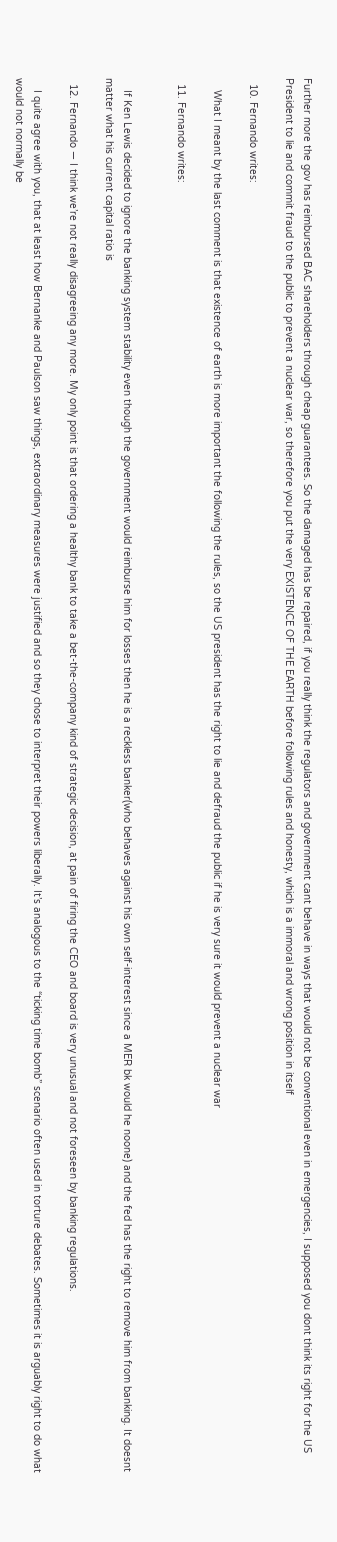Further more the gov has reimbursed BAC shareholders through cheap guarantees. So the damaged has be repaired, if you really think the regulators and government cant behave in ways that would not be conventional even in emergencies, I supposed you dont think its right for the US President to lie and commit fraud to the public to prevent a nuclear war, so therefore you put the very EXISTENCE OF THE EARTH before following rules and honesty, which is a immoral and wrong position in itself

  10. Fernando writes:

    What I meant by the last comment is that existence of earth is more important the following the rules, so the US president has the right to lie and defraud the public if he is very sure it would prevent a nuclear war

  11. Fernando writes:


    If Ken Lewis decided to ignore the banking system stability even though the government would reimburse him for losses then he is a reckless banker(who behaves against his own self-interest since a MER bk would he noone) and the fed has the right to remove him from banking. It doesnt matter what his current capital ratio is

  12. Fernando — I think we’re not really disagreeing any more. My only point is that ordering a healthy bank to take a bet-the-company kind of strategic decision, at pain of firing the CEO and board is very unusual and not foreseen by banking regulations.

    I quite agree with you, that at least how Bernanke and Paulson saw things, extraordinary measures were justified and so they chose to interpret their powers liberally. It’s analogous to the “ticking time bomb” scenario often used in torture debates. Sometimes it is arguably right to do what would not normally be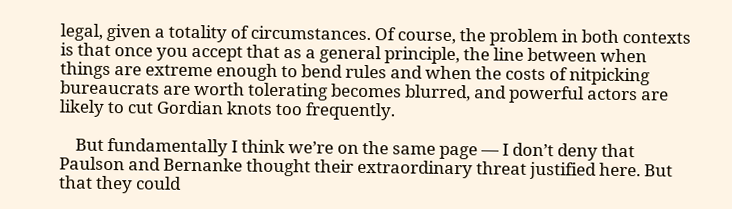legal, given a totality of circumstances. Of course, the problem in both contexts is that once you accept that as a general principle, the line between when things are extreme enough to bend rules and when the costs of nitpicking bureaucrats are worth tolerating becomes blurred, and powerful actors are likely to cut Gordian knots too frequently.

    But fundamentally I think we’re on the same page — I don’t deny that Paulson and Bernanke thought their extraordinary threat justified here. But that they could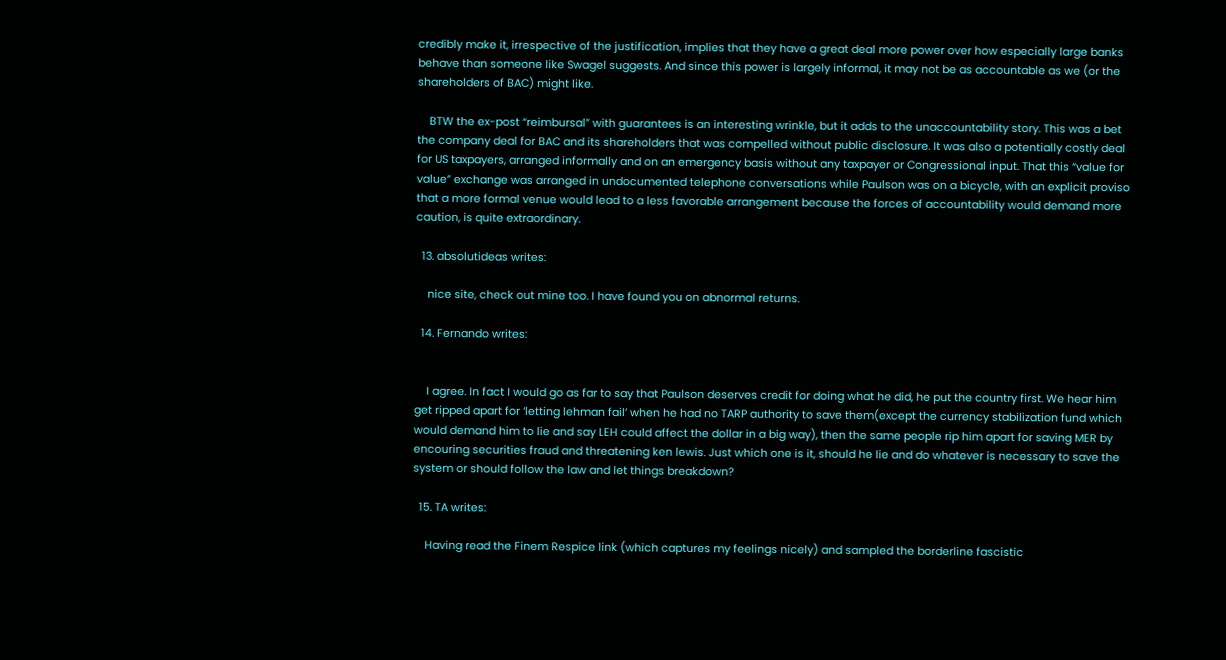credibly make it, irrespective of the justification, implies that they have a great deal more power over how especially large banks behave than someone like Swagel suggests. And since this power is largely informal, it may not be as accountable as we (or the shareholders of BAC) might like.

    BTW the ex-post “reimbursal” with guarantees is an interesting wrinkle, but it adds to the unaccountability story. This was a bet the company deal for BAC and its shareholders that was compelled without public disclosure. It was also a potentially costly deal for US taxpayers, arranged informally and on an emergency basis without any taxpayer or Congressional input. That this “value for value” exchange was arranged in undocumented telephone conversations while Paulson was on a bicycle, with an explicit proviso that a more formal venue would lead to a less favorable arrangement because the forces of accountability would demand more caution, is quite extraordinary.

  13. absolutideas writes:

    nice site, check out mine too. I have found you on abnormal returns.

  14. Fernando writes:


    I agree. In fact I would go as far to say that Paulson deserves credit for doing what he did, he put the country first. We hear him get ripped apart for ‘letting lehman fail’ when he had no TARP authority to save them(except the currency stabilization fund which would demand him to lie and say LEH could affect the dollar in a big way), then the same people rip him apart for saving MER by encouring securities fraud and threatening ken lewis. Just which one is it, should he lie and do whatever is necessary to save the system or should follow the law and let things breakdown?

  15. TA writes:

    Having read the Finem Respice link (which captures my feelings nicely) and sampled the borderline fascistic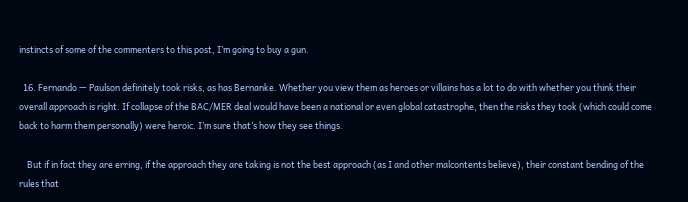instincts of some of the commenters to this post, I’m going to buy a gun.

  16. Fernando — Paulson definitely took risks, as has Bernanke. Whether you view them as heroes or villains has a lot to do with whether you think their overall approach is right. If collapse of the BAC/MER deal would have been a national or even global catastrophe, then the risks they took (which could come back to harm them personally) were heroic. I’m sure that’s how they see things.

    But if in fact they are erring, if the approach they are taking is not the best approach (as I and other malcontents believe), their constant bending of the rules that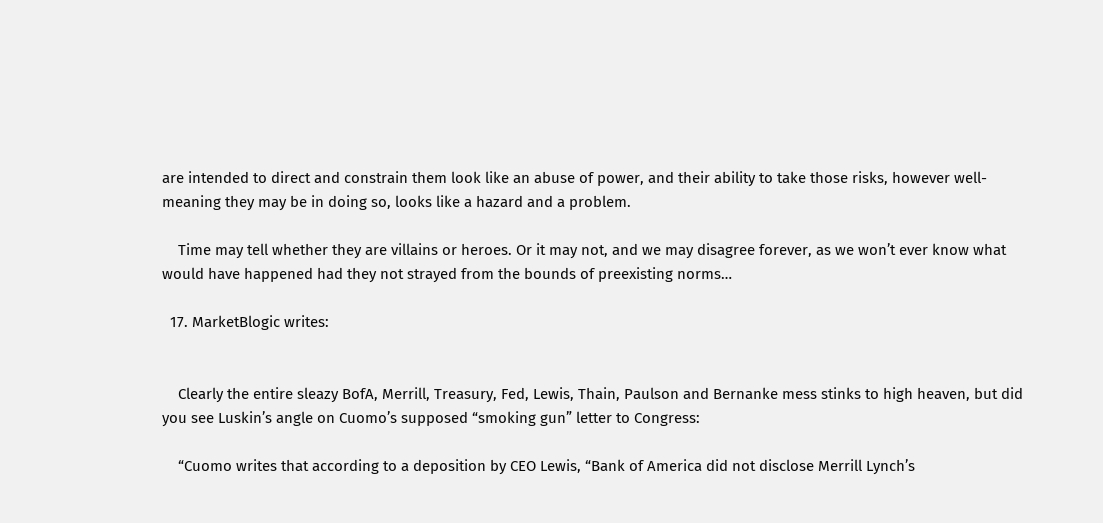are intended to direct and constrain them look like an abuse of power, and their ability to take those risks, however well-meaning they may be in doing so, looks like a hazard and a problem.

    Time may tell whether they are villains or heroes. Or it may not, and we may disagree forever, as we won’t ever know what would have happened had they not strayed from the bounds of preexisting norms…

  17. MarketBlogic writes:


    Clearly the entire sleazy BofA, Merrill, Treasury, Fed, Lewis, Thain, Paulson and Bernanke mess stinks to high heaven, but did you see Luskin’s angle on Cuomo’s supposed “smoking gun” letter to Congress:

    “Cuomo writes that according to a deposition by CEO Lewis, “Bank of America did not disclose Merrill Lynch’s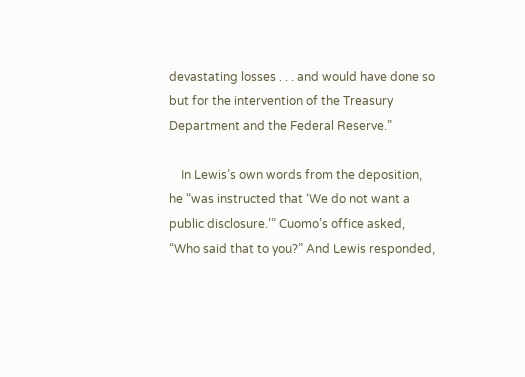devastating losses . . . and would have done so but for the intervention of the Treasury Department and the Federal Reserve.”

    In Lewis’s own words from the deposition, he “was instructed that ‘We do not want a public disclosure.’” Cuomo’s office asked, “Who said that to you?” And Lewis responded,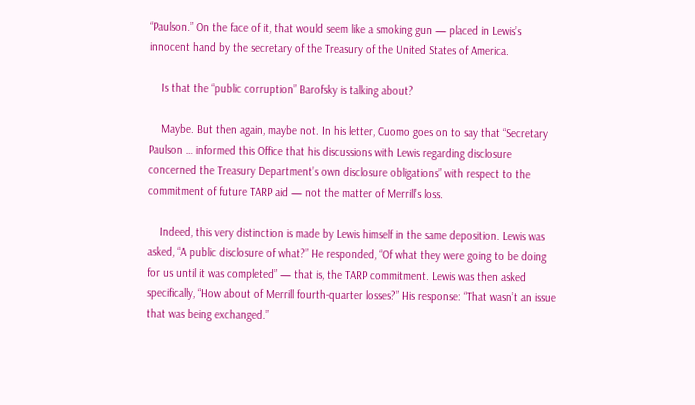“Paulson.” On the face of it, that would seem like a smoking gun — placed in Lewis’s innocent hand by the secretary of the Treasury of the United States of America.

    Is that the “public corruption” Barofsky is talking about?

    Maybe. But then again, maybe not. In his letter, Cuomo goes on to say that “Secretary Paulson … informed this Office that his discussions with Lewis regarding disclosure concerned the Treasury Department’s own disclosure obligations” with respect to the commitment of future TARP aid — not the matter of Merrill’s loss.

    Indeed, this very distinction is made by Lewis himself in the same deposition. Lewis was asked, “A public disclosure of what?” He responded, “Of what they were going to be doing for us until it was completed” — that is, the TARP commitment. Lewis was then asked specifically, “How about of Merrill fourth-quarter losses?” His response: “That wasn’t an issue that was being exchanged.”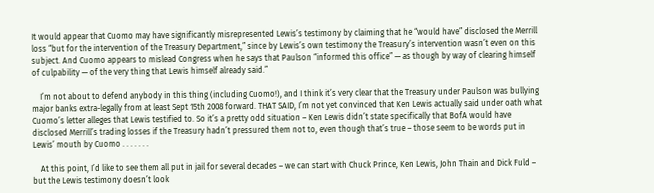It would appear that Cuomo may have significantly misrepresented Lewis’s testimony by claiming that he “would have” disclosed the Merrill loss “but for the intervention of the Treasury Department,” since by Lewis’s own testimony the Treasury’s intervention wasn’t even on this subject. And Cuomo appears to mislead Congress when he says that Paulson “informed this office” — as though by way of clearing himself of culpability — of the very thing that Lewis himself already said.”

    I’m not about to defend anybody in this thing (including Cuomo!), and I think it’s very clear that the Treasury under Paulson was bullying major banks extra-legally from at least Sept 15th 2008 forward. THAT SAID, I’m not yet convinced that Ken Lewis actually said under oath what Cuomo’s letter alleges that Lewis testified to. So it’s a pretty odd situation – Ken Lewis didn’t state specifically that BofA would have disclosed Merrill’s trading losses if the Treasury hadn’t pressured them not to, even though that’s true – those seem to be words put in Lewis’ mouth by Cuomo . . . . . . .

    At this point, I’d like to see them all put in jail for several decades – we can start with Chuck Prince, Ken Lewis, John Thain and Dick Fuld – but the Lewis testimony doesn’t look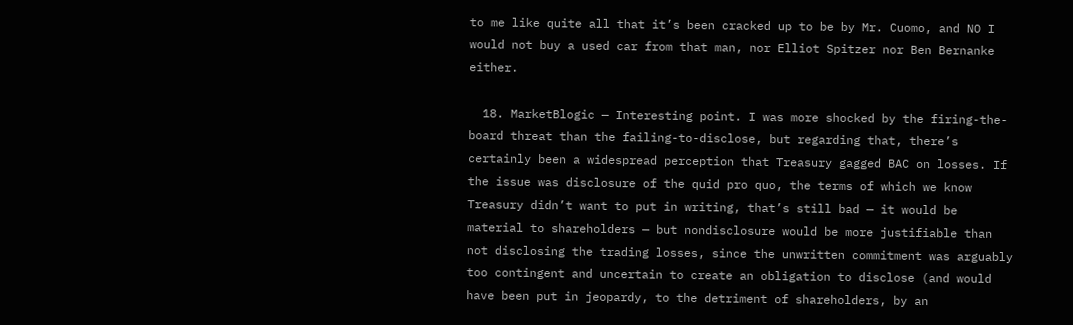to me like quite all that it’s been cracked up to be by Mr. Cuomo, and NO I would not buy a used car from that man, nor Elliot Spitzer nor Ben Bernanke either.

  18. MarketBlogic — Interesting point. I was more shocked by the firing-the-board threat than the failing-to-disclose, but regarding that, there’s certainly been a widespread perception that Treasury gagged BAC on losses. If the issue was disclosure of the quid pro quo, the terms of which we know Treasury didn’t want to put in writing, that’s still bad — it would be material to shareholders — but nondisclosure would be more justifiable than not disclosing the trading losses, since the unwritten commitment was arguably too contingent and uncertain to create an obligation to disclose (and would have been put in jeopardy, to the detriment of shareholders, by an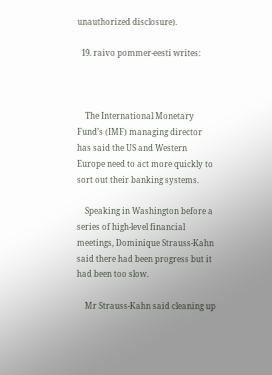unauthorized disclosure).

  19. raivo pommer-eesti writes:



    The International Monetary Fund’s (IMF) managing director has said the US and Western Europe need to act more quickly to sort out their banking systems.

    Speaking in Washington before a series of high-level financial meetings, Dominique Strauss-Kahn said there had been progress but it had been too slow.

    Mr Strauss-Kahn said cleaning up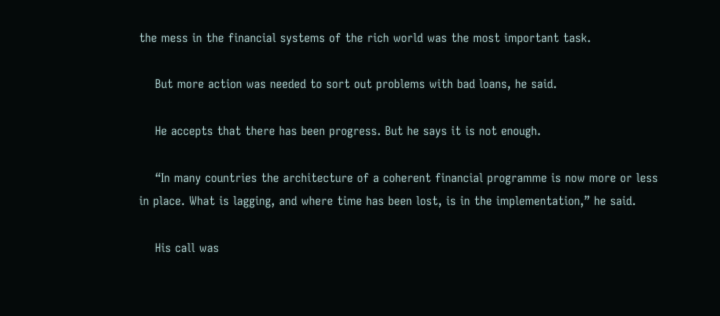the mess in the financial systems of the rich world was the most important task.

    But more action was needed to sort out problems with bad loans, he said.

    He accepts that there has been progress. But he says it is not enough.

    “In many countries the architecture of a coherent financial programme is now more or less in place. What is lagging, and where time has been lost, is in the implementation,” he said.

    His call was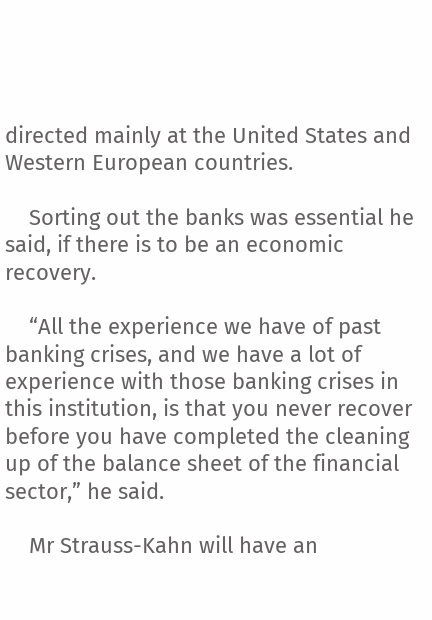directed mainly at the United States and Western European countries.

    Sorting out the banks was essential he said, if there is to be an economic recovery.

    “All the experience we have of past banking crises, and we have a lot of experience with those banking crises in this institution, is that you never recover before you have completed the cleaning up of the balance sheet of the financial sector,” he said.

    Mr Strauss-Kahn will have an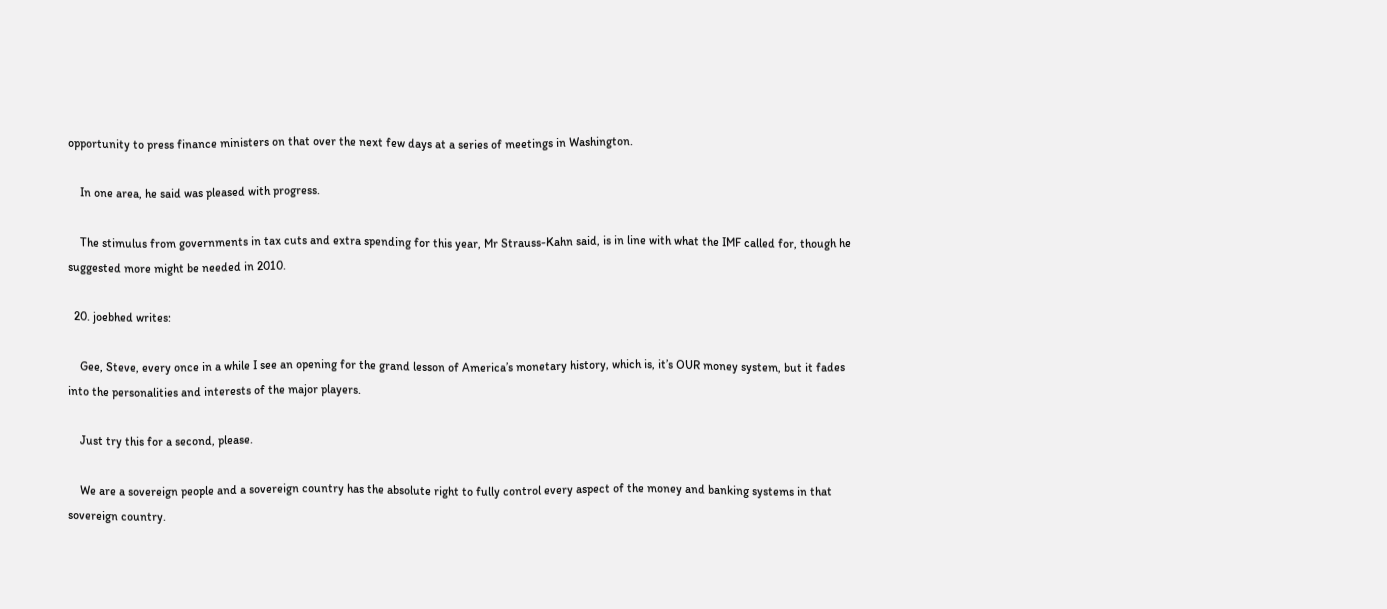opportunity to press finance ministers on that over the next few days at a series of meetings in Washington.

    In one area, he said was pleased with progress.

    The stimulus from governments in tax cuts and extra spending for this year, Mr Strauss-Kahn said, is in line with what the IMF called for, though he suggested more might be needed in 2010.

  20. joebhed writes:

    Gee, Steve, every once in a while I see an opening for the grand lesson of America’s monetary history, which is, it’s OUR money system, but it fades into the personalities and interests of the major players.

    Just try this for a second, please.

    We are a sovereign people and a sovereign country has the absolute right to fully control every aspect of the money and banking systems in that sovereign country.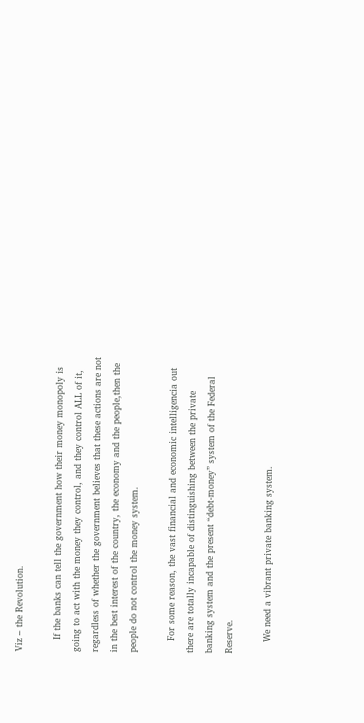Viz – the Revolution.

    If the banks can tell the government how their money monopoly is going to act with the money they control, and they control ALL of it, regardless of whether the government believes that these actions are not in the best interest of the country, the economy and the people,then the people do not control the money system.

    For some reason, the vast financial and economic intelligencia out there are totally incapable of distinguishing between the private banking system and the present “debt-money” system of the Federal Reserve.

    We need a vibrant private banking system.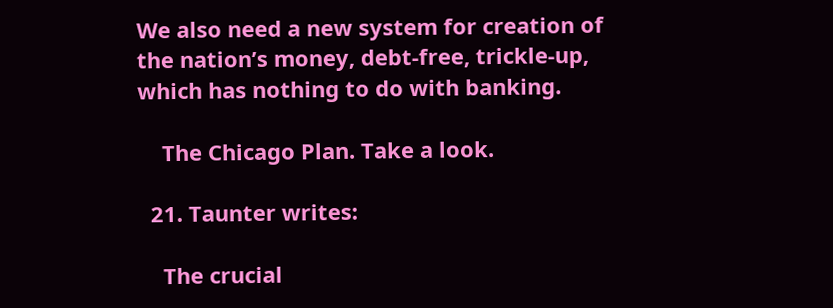We also need a new system for creation of the nation’s money, debt-free, trickle-up, which has nothing to do with banking.

    The Chicago Plan. Take a look.

  21. Taunter writes:

    The crucial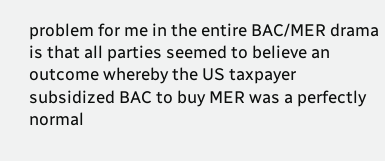problem for me in the entire BAC/MER drama is that all parties seemed to believe an outcome whereby the US taxpayer subsidized BAC to buy MER was a perfectly normal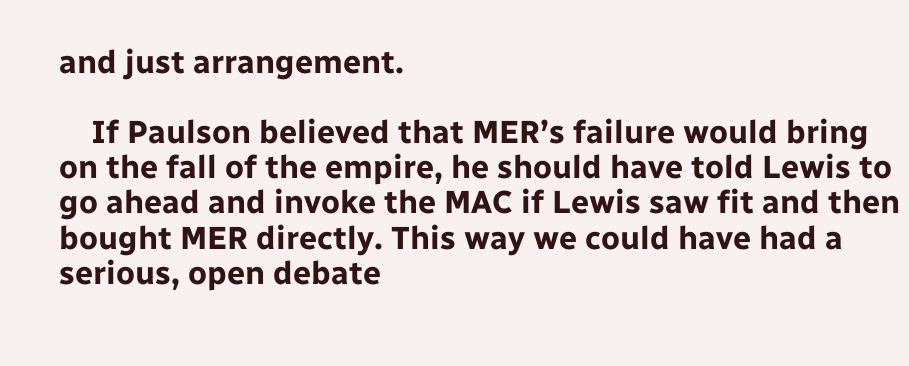and just arrangement.

    If Paulson believed that MER’s failure would bring on the fall of the empire, he should have told Lewis to go ahead and invoke the MAC if Lewis saw fit and then bought MER directly. This way we could have had a serious, open debate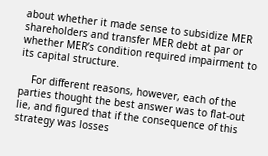about whether it made sense to subsidize MER shareholders and transfer MER debt at par or whether MER’s condition required impairment to its capital structure.

    For different reasons, however, each of the parties thought the best answer was to flat-out lie, and figured that if the consequence of this strategy was losses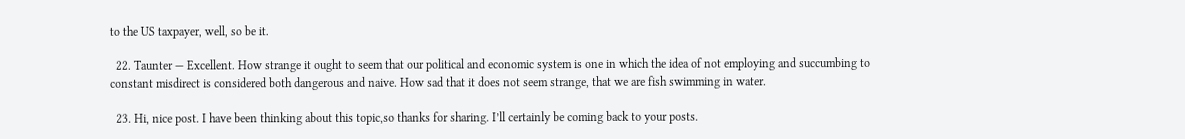to the US taxpayer, well, so be it.

  22. Taunter — Excellent. How strange it ought to seem that our political and economic system is one in which the idea of not employing and succumbing to constant misdirect is considered both dangerous and naive. How sad that it does not seem strange, that we are fish swimming in water.

  23. Hi, nice post. I have been thinking about this topic,so thanks for sharing. I’ll certainly be coming back to your posts.